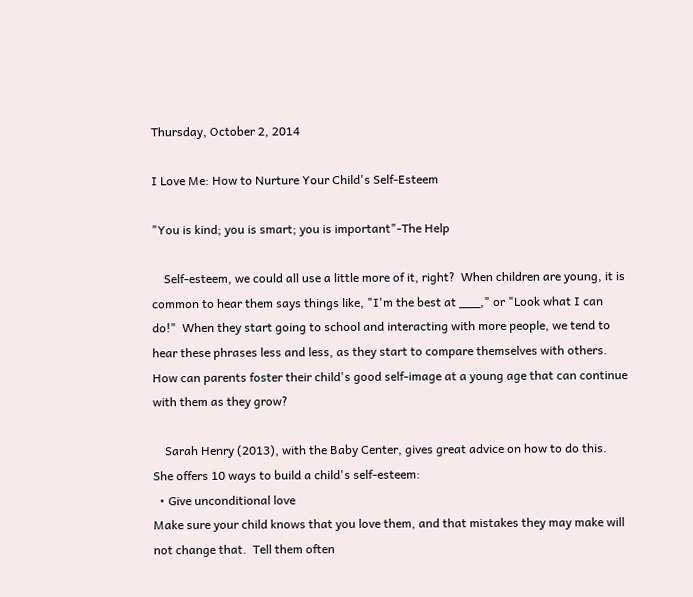Thursday, October 2, 2014

I Love Me: How to Nurture Your Child's Self-Esteem

"You is kind; you is smart; you is important"-The Help

    Self-esteem, we could all use a little more of it, right?  When children are young, it is common to hear them says things like, "I'm the best at ___," or "Look what I can do!"  When they start going to school and interacting with more people, we tend to hear these phrases less and less, as they start to compare themselves with others.  How can parents foster their child's good self-image at a young age that can continue with them as they grow?

    Sarah Henry (2013), with the Baby Center, gives great advice on how to do this.  She offers 10 ways to build a child's self-esteem:
  • Give unconditional love
Make sure your child knows that you love them, and that mistakes they may make will not change that.  Tell them often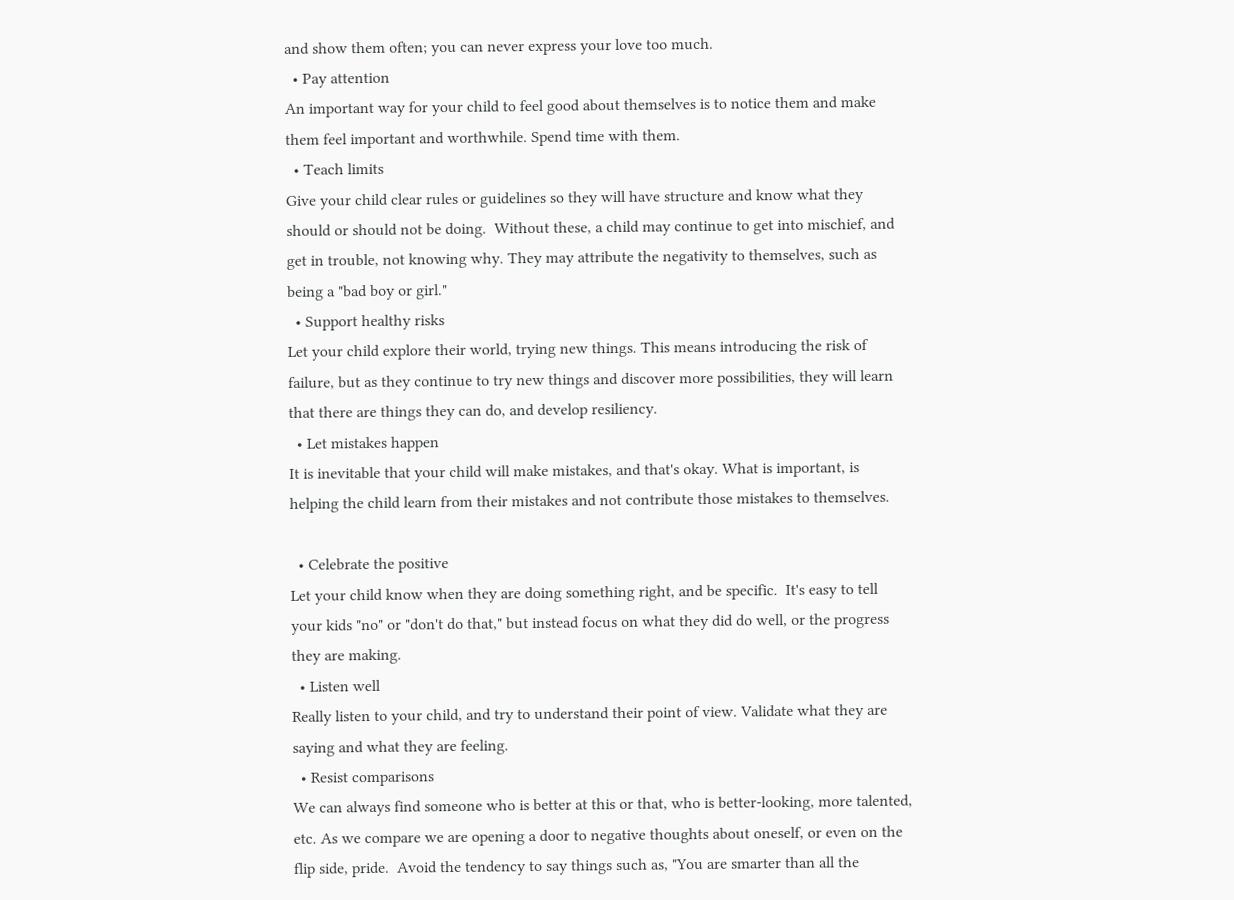and show them often; you can never express your love too much.
  • Pay attention
An important way for your child to feel good about themselves is to notice them and make them feel important and worthwhile. Spend time with them.
  • Teach limits
Give your child clear rules or guidelines so they will have structure and know what they should or should not be doing.  Without these, a child may continue to get into mischief, and get in trouble, not knowing why. They may attribute the negativity to themselves, such as being a "bad boy or girl."
  • Support healthy risks
Let your child explore their world, trying new things. This means introducing the risk of failure, but as they continue to try new things and discover more possibilities, they will learn that there are things they can do, and develop resiliency.
  • Let mistakes happen
It is inevitable that your child will make mistakes, and that's okay. What is important, is helping the child learn from their mistakes and not contribute those mistakes to themselves.

  • Celebrate the positive
Let your child know when they are doing something right, and be specific.  It's easy to tell your kids "no" or "don't do that," but instead focus on what they did do well, or the progress they are making.
  • Listen well
Really listen to your child, and try to understand their point of view. Validate what they are saying and what they are feeling.
  • Resist comparisons
We can always find someone who is better at this or that, who is better-looking, more talented, etc. As we compare we are opening a door to negative thoughts about oneself, or even on the flip side, pride.  Avoid the tendency to say things such as, "You are smarter than all the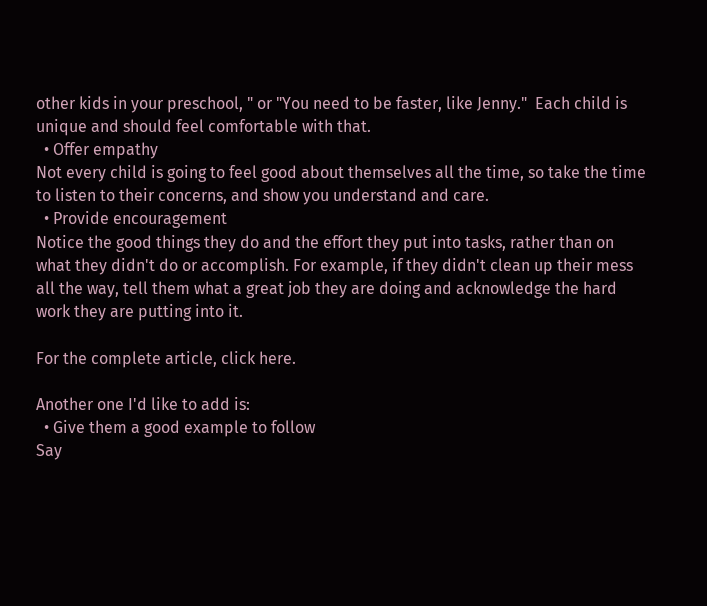other kids in your preschool, " or "You need to be faster, like Jenny."  Each child is unique and should feel comfortable with that.
  • Offer empathy
Not every child is going to feel good about themselves all the time, so take the time to listen to their concerns, and show you understand and care.
  • Provide encouragement
Notice the good things they do and the effort they put into tasks, rather than on what they didn't do or accomplish. For example, if they didn't clean up their mess all the way, tell them what a great job they are doing and acknowledge the hard work they are putting into it.

For the complete article, click here.

Another one I'd like to add is:
  • Give them a good example to follow
Say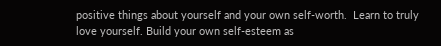positive things about yourself and your own self-worth.  Learn to truly love yourself. Build your own self-esteem as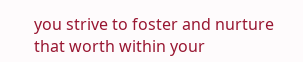you strive to foster and nurture that worth within your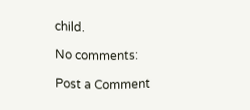child.

No comments:

Post a Comment